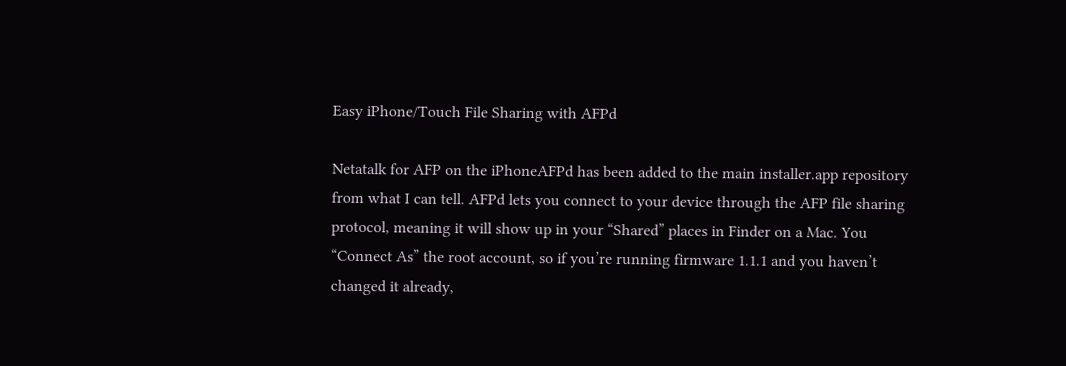Easy iPhone/Touch File Sharing with AFPd

Netatalk for AFP on the iPhoneAFPd has been added to the main installer.app repository from what I can tell. AFPd lets you connect to your device through the AFP file sharing protocol, meaning it will show up in your “Shared” places in Finder on a Mac. You “Connect As” the root account, so if you’re running firmware 1.1.1 and you haven’t changed it already,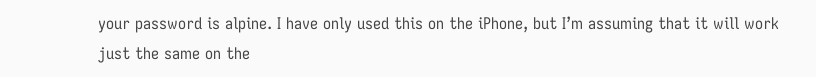your password is alpine. I have only used this on the iPhone, but I’m assuming that it will work just the same on the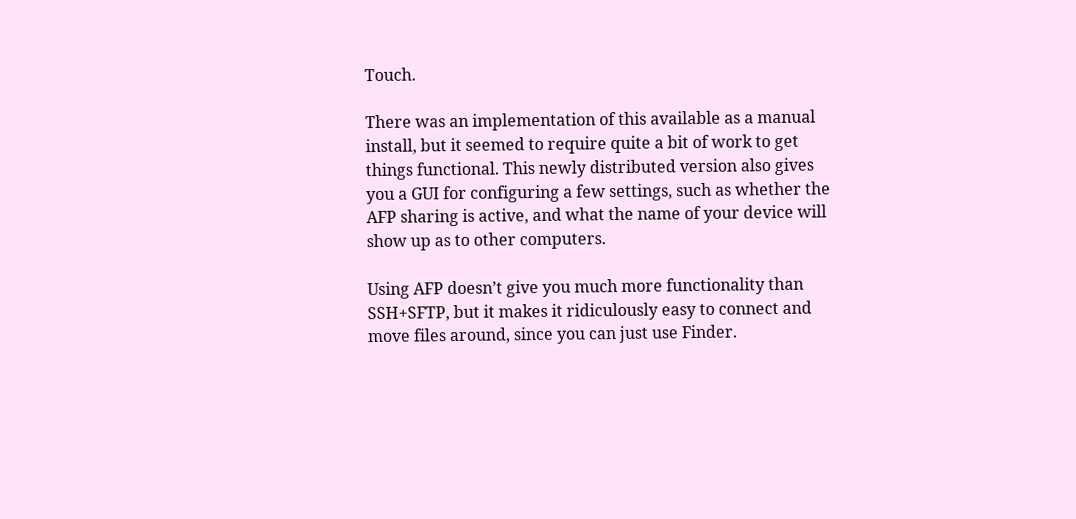Touch.

There was an implementation of this available as a manual install, but it seemed to require quite a bit of work to get things functional. This newly distributed version also gives you a GUI for configuring a few settings, such as whether the AFP sharing is active, and what the name of your device will show up as to other computers.

Using AFP doesn’t give you much more functionality than SSH+SFTP, but it makes it ridiculously easy to connect and move files around, since you can just use Finder.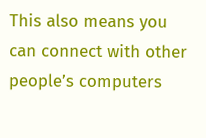This also means you can connect with other people’s computers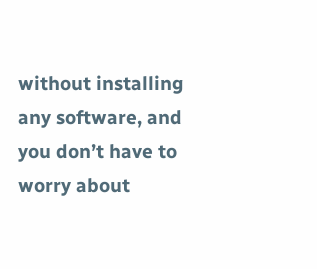without installing any software, and you don’t have to worry about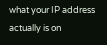what your IP address actually is on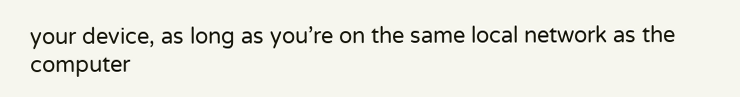your device, as long as you’re on the same local network as the computer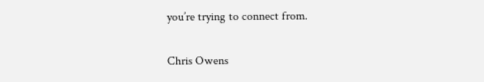you’re trying to connect from.

Chris Owens